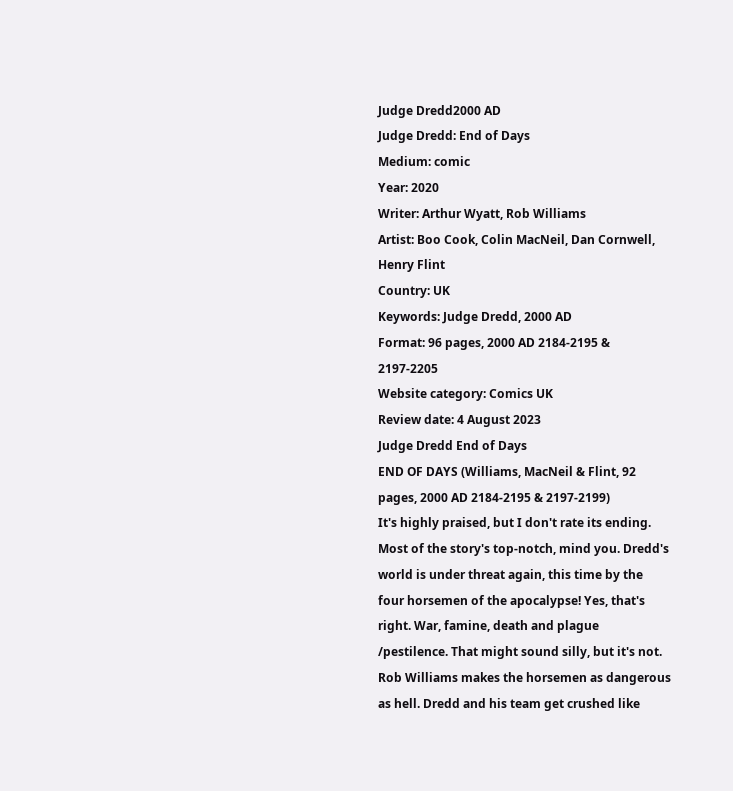Judge Dredd2000 AD
Judge Dredd: End of Days
Medium: comic
Year: 2020
Writer: Arthur Wyatt, Rob Williams
Artist: Boo Cook, Colin MacNeil, Dan Cornwell, Henry Flint
Country: UK
Keywords: Judge Dredd, 2000 AD
Format: 96 pages, 2000 AD 2184-2195 & 2197-2205
Website category: Comics UK
Review date: 4 August 2023
Judge Dredd End of Days
END OF DAYS (Williams, MacNeil & Flint, 92 pages, 2000 AD 2184-2195 & 2197-2199)
It's highly praised, but I don't rate its ending.
Most of the story's top-notch, mind you. Dredd's world is under threat again, this time by the four horsemen of the apocalypse! Yes, that's right. War, famine, death and plague /pestilence. That might sound silly, but it's not. Rob Williams makes the horsemen as dangerous as hell. Dredd and his team get crushed like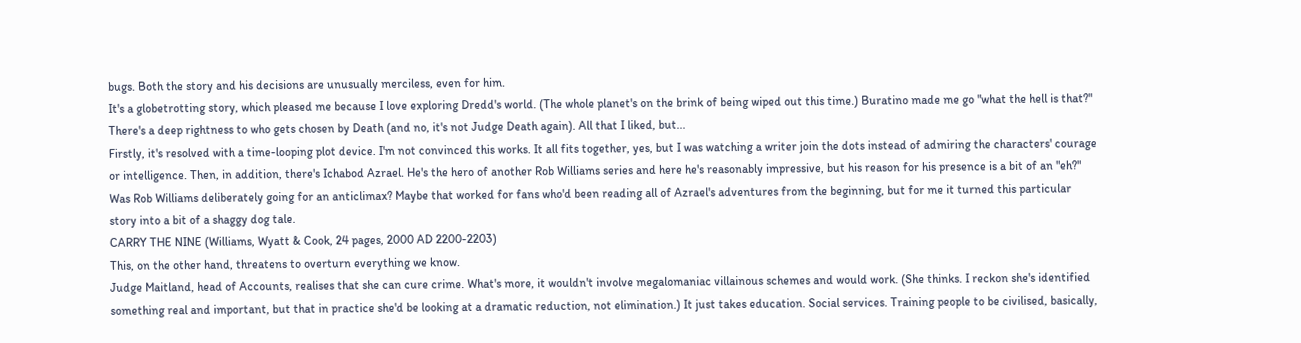bugs. Both the story and his decisions are unusually merciless, even for him.
It's a globetrotting story, which pleased me because I love exploring Dredd's world. (The whole planet's on the brink of being wiped out this time.) Buratino made me go "what the hell is that?" There's a deep rightness to who gets chosen by Death (and no, it's not Judge Death again). All that I liked, but...
Firstly, it's resolved with a time-looping plot device. I'm not convinced this works. It all fits together, yes, but I was watching a writer join the dots instead of admiring the characters' courage or intelligence. Then, in addition, there's Ichabod Azrael. He's the hero of another Rob Williams series and here he's reasonably impressive, but his reason for his presence is a bit of an "eh?" Was Rob Williams deliberately going for an anticlimax? Maybe that worked for fans who'd been reading all of Azrael's adventures from the beginning, but for me it turned this particular story into a bit of a shaggy dog tale.
CARRY THE NINE (Williams, Wyatt & Cook, 24 pages, 2000 AD 2200-2203)
This, on the other hand, threatens to overturn everything we know.
Judge Maitland, head of Accounts, realises that she can cure crime. What's more, it wouldn't involve megalomaniac villainous schemes and would work. (She thinks. I reckon she's identified something real and important, but that in practice she'd be looking at a dramatic reduction, not elimination.) It just takes education. Social services. Training people to be civilised, basically,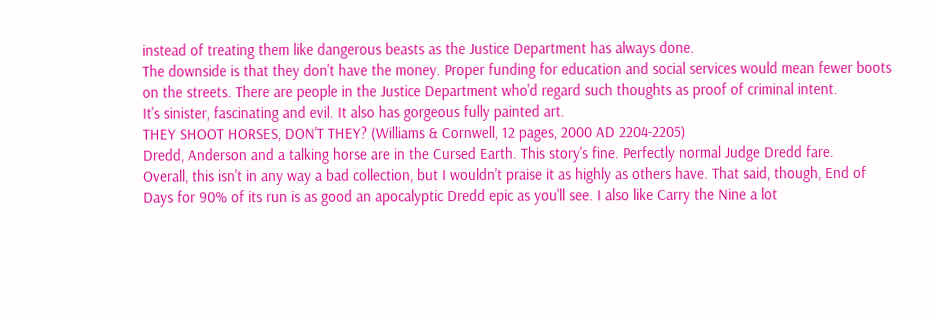instead of treating them like dangerous beasts as the Justice Department has always done.
The downside is that they don't have the money. Proper funding for education and social services would mean fewer boots on the streets. There are people in the Justice Department who'd regard such thoughts as proof of criminal intent.
It's sinister, fascinating and evil. It also has gorgeous fully painted art.
THEY SHOOT HORSES, DON'T THEY? (Williams & Cornwell, 12 pages, 2000 AD 2204-2205)
Dredd, Anderson and a talking horse are in the Cursed Earth. This story's fine. Perfectly normal Judge Dredd fare.
Overall, this isn't in any way a bad collection, but I wouldn't praise it as highly as others have. That said, though, End of Days for 90% of its run is as good an apocalyptic Dredd epic as you'll see. I also like Carry the Nine a lot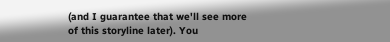(and I guarantee that we'll see more of this storyline later). You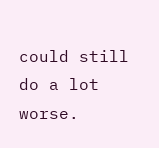could still do a lot worse.